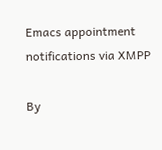Emacs appointment notifications via XMPP

By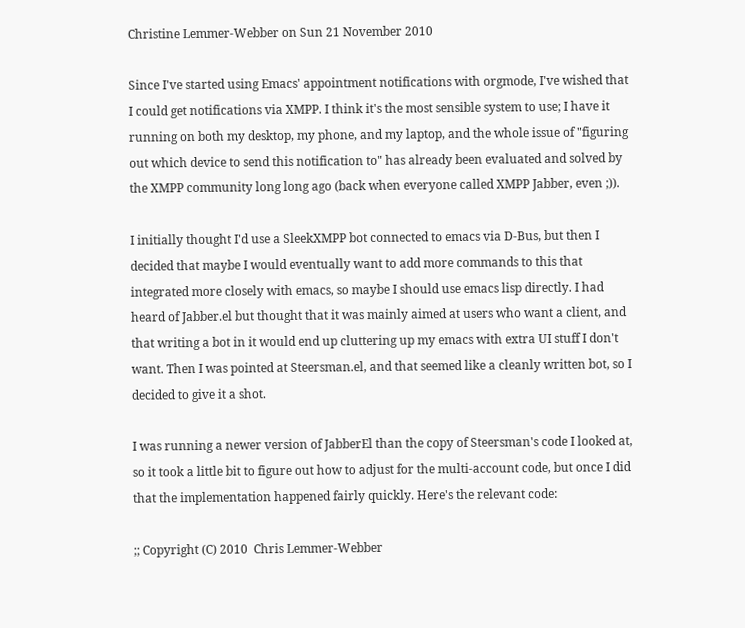Christine Lemmer-Webber on Sun 21 November 2010

Since I've started using Emacs' appointment notifications with orgmode, I've wished that I could get notifications via XMPP. I think it's the most sensible system to use; I have it running on both my desktop, my phone, and my laptop, and the whole issue of "figuring out which device to send this notification to" has already been evaluated and solved by the XMPP community long long ago (back when everyone called XMPP Jabber, even ;)).

I initially thought I'd use a SleekXMPP bot connected to emacs via D-Bus, but then I decided that maybe I would eventually want to add more commands to this that integrated more closely with emacs, so maybe I should use emacs lisp directly. I had heard of Jabber.el but thought that it was mainly aimed at users who want a client, and that writing a bot in it would end up cluttering up my emacs with extra UI stuff I don't want. Then I was pointed at Steersman.el, and that seemed like a cleanly written bot, so I decided to give it a shot.

I was running a newer version of JabberEl than the copy of Steersman's code I looked at, so it took a little bit to figure out how to adjust for the multi-account code, but once I did that the implementation happened fairly quickly. Here's the relevant code:

;; Copyright (C) 2010  Chris Lemmer-Webber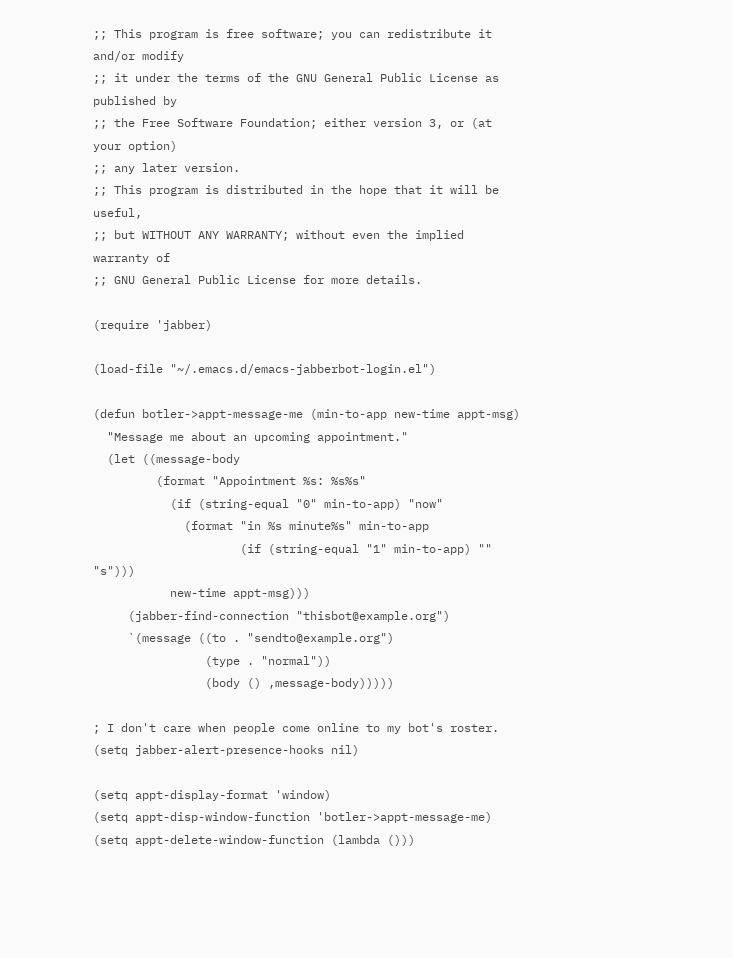;; This program is free software; you can redistribute it and/or modify
;; it under the terms of the GNU General Public License as published by
;; the Free Software Foundation; either version 3, or (at your option)
;; any later version.
;; This program is distributed in the hope that it will be useful,
;; but WITHOUT ANY WARRANTY; without even the implied warranty of
;; GNU General Public License for more details.

(require 'jabber)

(load-file "~/.emacs.d/emacs-jabberbot-login.el")

(defun botler->appt-message-me (min-to-app new-time appt-msg)
  "Message me about an upcoming appointment."
  (let ((message-body
         (format "Appointment %s: %s%s"
           (if (string-equal "0" min-to-app) "now"
             (format "in %s minute%s" min-to-app
                     (if (string-equal "1" min-to-app) "" "s")))
           new-time appt-msg)))
     (jabber-find-connection "thisbot@example.org")
     `(message ((to . "sendto@example.org")
                (type . "normal"))
                (body () ,message-body)))))

; I don't care when people come online to my bot's roster.
(setq jabber-alert-presence-hooks nil)

(setq appt-display-format 'window)
(setq appt-disp-window-function 'botler->appt-message-me)
(setq appt-delete-window-function (lambda ()))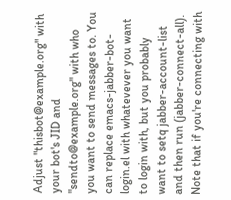Adjust "thisbot@example.org" with your bot's JID and "sendto@example.org" with who you want to send messages to. You can replace emacs-jabber-bot-login.el with whatevever you want to login with, but you probably want to setq jabber-account-list and then run (jabber-connect-all). Note that if you're connecting with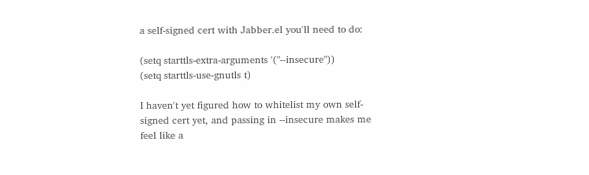a self-signed cert with Jabber.el you'll need to do:

(setq starttls-extra-arguments '("--insecure"))
(setq starttls-use-gnutls t)

I haven't yet figured how to whitelist my own self-signed cert yet, and passing in --insecure makes me feel like a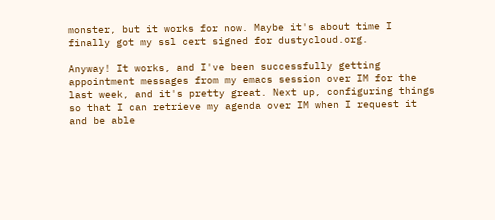monster, but it works for now. Maybe it's about time I finally got my ssl cert signed for dustycloud.org.

Anyway! It works, and I've been successfully getting appointment messages from my emacs session over IM for the last week, and it's pretty great. Next up, configuring things so that I can retrieve my agenda over IM when I request it and be able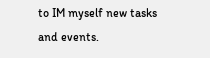to IM myself new tasks and events.